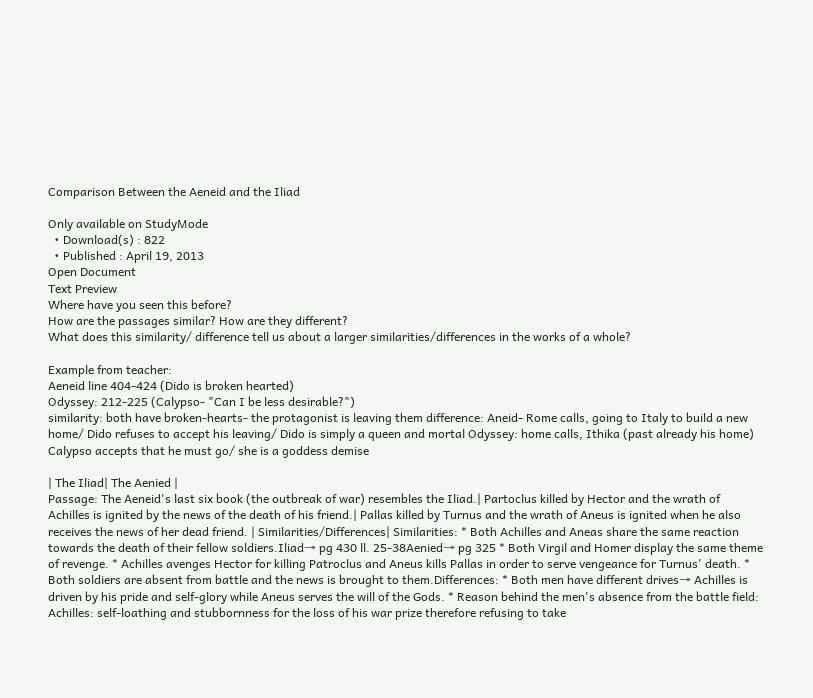Comparison Between the Aeneid and the Iliad

Only available on StudyMode
  • Download(s) : 822
  • Published : April 19, 2013
Open Document
Text Preview
Where have you seen this before?
How are the passages similar? How are they different?
What does this similarity/ difference tell us about a larger similarities/differences in the works of a whole?

Example from teacher:
Aeneid line 404-424 (Dido is broken hearted)
Odyssey: 212-225 (Calypso- "Can I be less desirable?")
similarity: both have broken-hearts- the protagonist is leaving them difference: Aneid- Rome calls, going to Italy to build a new home/ Dido refuses to accept his leaving/ Dido is simply a queen and mortal Odyssey: home calls, Ithika (past already his home) Calypso accepts that he must go/ she is a goddess demise

| The Iliad| The Aenied |
Passage: The Aeneid's last six book (the outbreak of war) resembles the Iliad.| Partoclus killed by Hector and the wrath of Achilles is ignited by the news of the death of his friend.| Pallas killed by Turnus and the wrath of Aneus is ignited when he also receives the news of her dead friend. | Similarities/Differences| Similarities: * Both Achilles and Aneas share the same reaction towards the death of their fellow soldiers.Iliad→ pg 430 ll. 25-38Aenied→ pg 325 * Both Virgil and Homer display the same theme of revenge. * Achilles avenges Hector for killing Patroclus and Aneus kills Pallas in order to serve vengeance for Turnus' death. * Both soldiers are absent from battle and the news is brought to them.Differences: * Both men have different drives→ Achilles is driven by his pride and self-glory while Aneus serves the will of the Gods. * Reason behind the men's absence from the battle field: Achilles: self-loathing and stubbornness for the loss of his war prize therefore refusing to take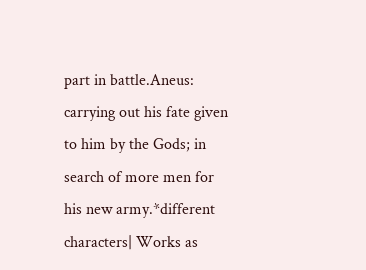part in battle.Aneus: carrying out his fate given to him by the Gods; in search of more men for his new army.*different characters| Works as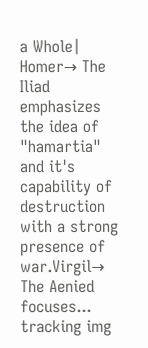a Whole| Homer→ The Iliad emphasizes the idea of "hamartia" and it's capability of destruction with a strong presence of war.Virgil→ The Aenied focuses...
tracking img